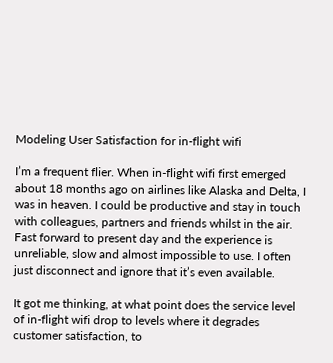Modeling User Satisfaction for in-flight wifi

I’m a frequent flier. When in-flight wifi first emerged about 18 months ago on airlines like Alaska and Delta, I was in heaven. I could be productive and stay in touch with colleagues, partners and friends whilst in the air. Fast forward to present day and the experience is unreliable, slow and almost impossible to use. I often just disconnect and ignore that it’s even available.

It got me thinking, at what point does the service level of in-flight wifi drop to levels where it degrades customer satisfaction, to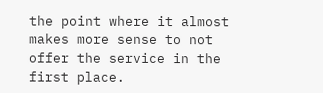the point where it almost makes more sense to not offer the service in the first place.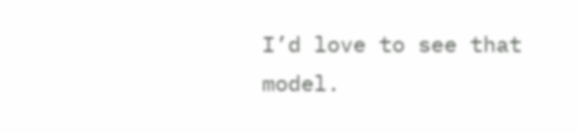I’d love to see that model.